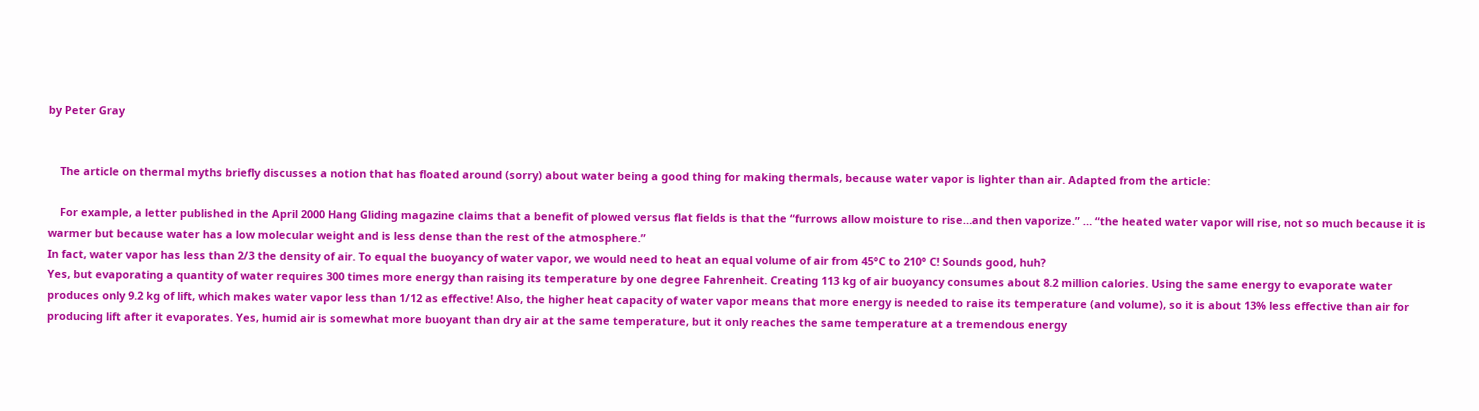by Peter Gray


    The article on thermal myths briefly discusses a notion that has floated around (sorry) about water being a good thing for making thermals, because water vapor is lighter than air. Adapted from the article:

    For example, a letter published in the April 2000 Hang Gliding magazine claims that a benefit of plowed versus flat fields is that the “furrows allow moisture to rise…and then vaporize.” … “the heated water vapor will rise, not so much because it is warmer but because water has a low molecular weight and is less dense than the rest of the atmosphere.”
In fact, water vapor has less than 2/3 the density of air. To equal the buoyancy of water vapor, we would need to heat an equal volume of air from 45°C to 210° C! Sounds good, huh?
Yes, but evaporating a quantity of water requires 300 times more energy than raising its temperature by one degree Fahrenheit. Creating 113 kg of air buoyancy consumes about 8.2 million calories. Using the same energy to evaporate water produces only 9.2 kg of lift, which makes water vapor less than 1/12 as effective! Also, the higher heat capacity of water vapor means that more energy is needed to raise its temperature (and volume), so it is about 13% less effective than air for producing lift after it evaporates. Yes, humid air is somewhat more buoyant than dry air at the same temperature, but it only reaches the same temperature at a tremendous energy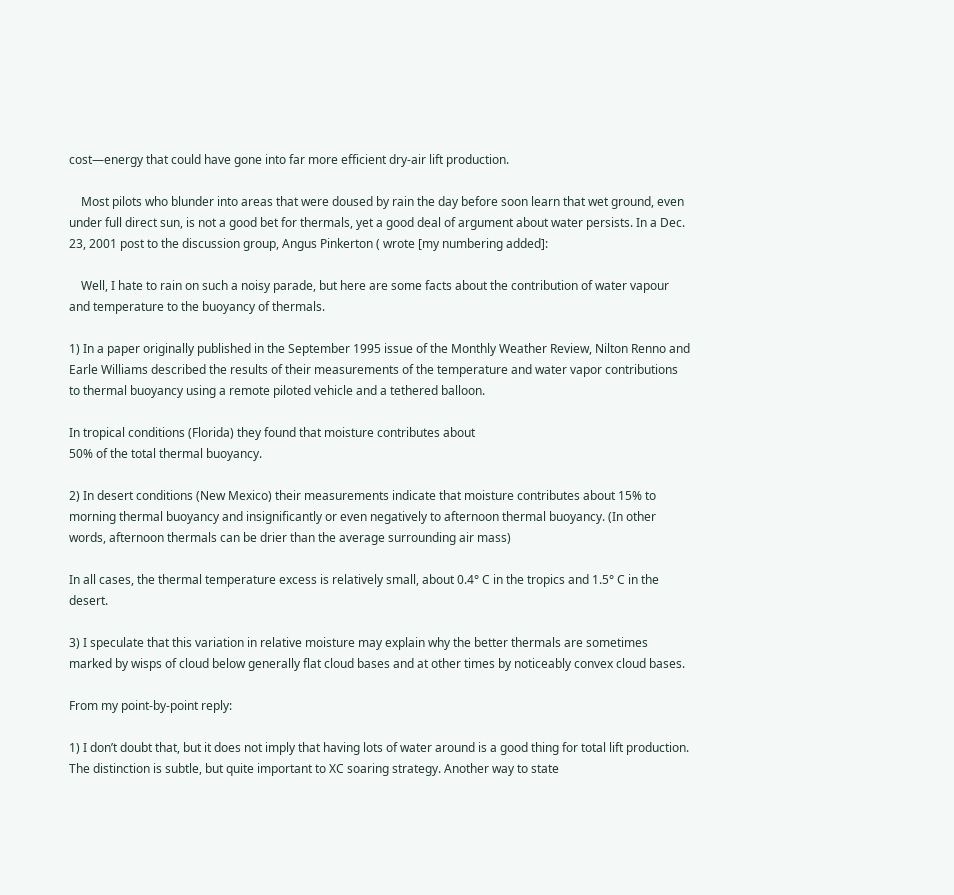cost—energy that could have gone into far more efficient dry-air lift production.

    Most pilots who blunder into areas that were doused by rain the day before soon learn that wet ground, even under full direct sun, is not a good bet for thermals, yet a good deal of argument about water persists. In a Dec. 23, 2001 post to the discussion group, Angus Pinkerton ( wrote [my numbering added]:

    Well, I hate to rain on such a noisy parade, but here are some facts about the contribution of water vapour and temperature to the buoyancy of thermals.

1) In a paper originally published in the September 1995 issue of the Monthly Weather Review, Nilton Renno and Earle Williams described the results of their measurements of the temperature and water vapor contributions to thermal buoyancy using a remote piloted vehicle and a tethered balloon.

In tropical conditions (Florida) they found that moisture contributes about
50% of the total thermal buoyancy.

2) In desert conditions (New Mexico) their measurements indicate that moisture contributes about 15% to morning thermal buoyancy and insignificantly or even negatively to afternoon thermal buoyancy. (In other words, afternoon thermals can be drier than the average surrounding air mass)

In all cases, the thermal temperature excess is relatively small, about 0.4° C in the tropics and 1.5° C in the desert.

3) I speculate that this variation in relative moisture may explain why the better thermals are sometimes marked by wisps of cloud below generally flat cloud bases and at other times by noticeably convex cloud bases.

From my point-by-point reply:

1) I don’t doubt that, but it does not imply that having lots of water around is a good thing for total lift production. The distinction is subtle, but quite important to XC soaring strategy. Another way to state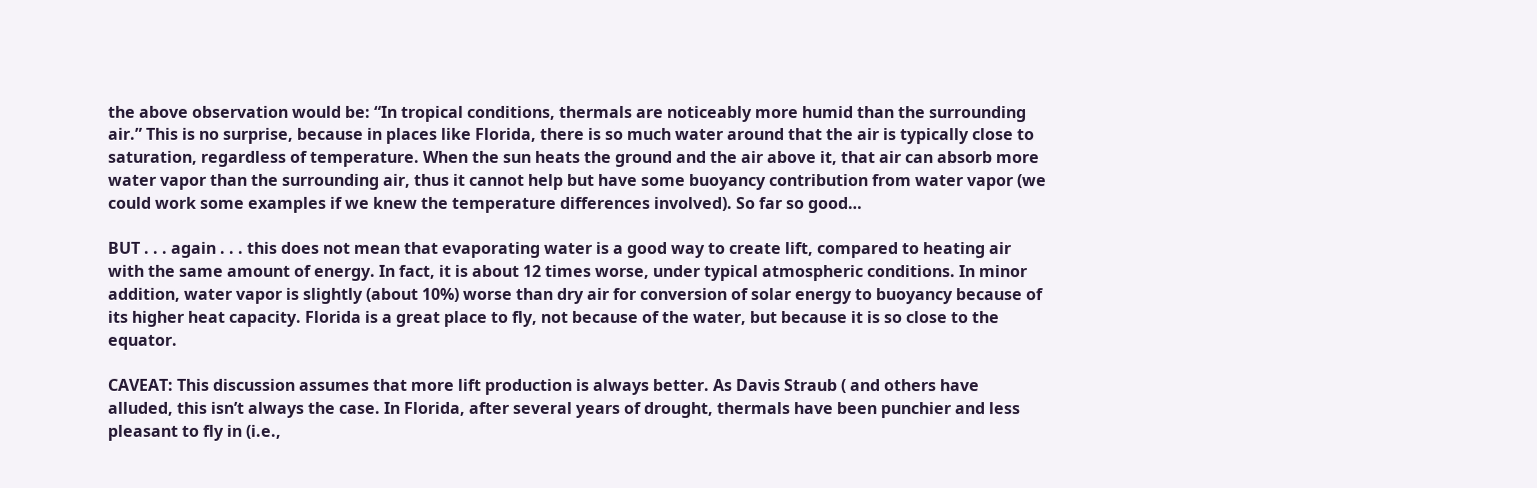the above observation would be: “In tropical conditions, thermals are noticeably more humid than the surrounding air.” This is no surprise, because in places like Florida, there is so much water around that the air is typically close to saturation, regardless of temperature. When the sun heats the ground and the air above it, that air can absorb more water vapor than the surrounding air, thus it cannot help but have some buoyancy contribution from water vapor (we could work some examples if we knew the temperature differences involved). So far so good…

BUT . . . again . . . this does not mean that evaporating water is a good way to create lift, compared to heating air with the same amount of energy. In fact, it is about 12 times worse, under typical atmospheric conditions. In minor addition, water vapor is slightly (about 10%) worse than dry air for conversion of solar energy to buoyancy because of its higher heat capacity. Florida is a great place to fly, not because of the water, but because it is so close to the equator.

CAVEAT: This discussion assumes that more lift production is always better. As Davis Straub ( and others have alluded, this isn’t always the case. In Florida, after several years of drought, thermals have been punchier and less pleasant to fly in (i.e.,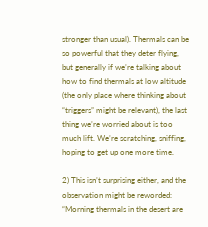stronger than usual). Thermals can be so powerful that they deter flying, but generally if we’re talking about how to find thermals at low altitude (the only place where thinking about “triggers” might be relevant), the last thing we’re worried about is too much lift. We’re scratching, sniffing, hoping to get up one more time.

2) This isn’t surprising either, and the observation might be reworded: “Morning thermals in the desert are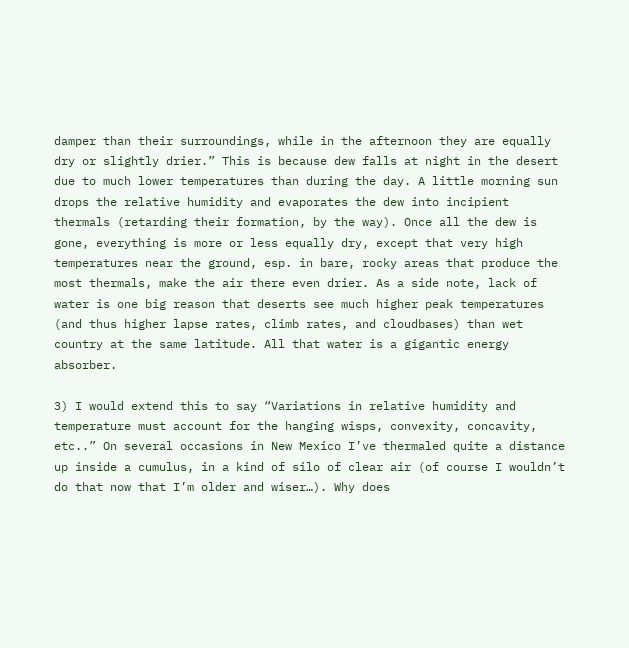damper than their surroundings, while in the afternoon they are equally dry or slightly drier.” This is because dew falls at night in the desert due to much lower temperatures than during the day. A little morning sun drops the relative humidity and evaporates the dew into incipient thermals (retarding their formation, by the way). Once all the dew is gone, everything is more or less equally dry, except that very high temperatures near the ground, esp. in bare, rocky areas that produce the most thermals, make the air there even drier. As a side note, lack of water is one big reason that deserts see much higher peak temperatures (and thus higher lapse rates, climb rates, and cloudbases) than wet country at the same latitude. All that water is a gigantic energy absorber.

3) I would extend this to say “Variations in relative humidity and temperature must account for the hanging wisps, convexity, concavity, etc..” On several occasions in New Mexico I’ve thermaled quite a distance up inside a cumulus, in a kind of silo of clear air (of course I wouldn’t do that now that I’m older and wiser…). Why does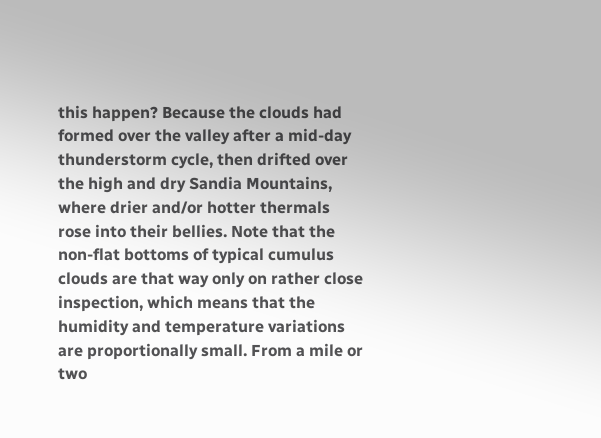this happen? Because the clouds had formed over the valley after a mid-day thunderstorm cycle, then drifted over the high and dry Sandia Mountains, where drier and/or hotter thermals rose into their bellies. Note that the non-flat bottoms of typical cumulus clouds are that way only on rather close inspection, which means that the humidity and temperature variations are proportionally small. From a mile or two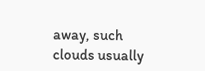away, such clouds usually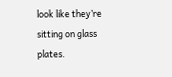look like they’re sitting on glass plates.